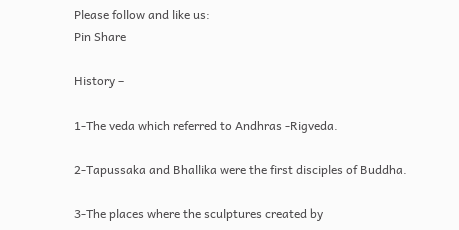Please follow and like us:
Pin Share

History –

1-The veda which referred to Andhras -Rigveda.

2-Tapussaka and Bhallika were the first disciples of Buddha.

3-The places where the sculptures created by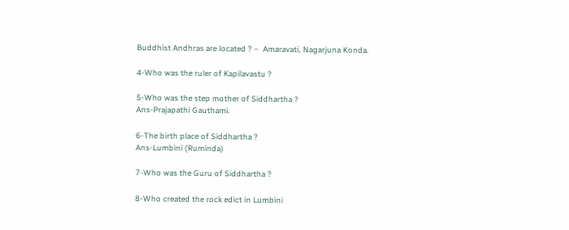Buddhist Andhras are located ? –  Amaravati, Nagarjuna Konda.

4-Who was the ruler of Kapilavastu ?

5-Who was the step mother of Siddhartha ?
Ans-Prajapathi Gauthami.

6-The birth place of Siddhartha ?
Ans-Lumbini (Ruminda)

7-Who was the Guru of Siddhartha ?

8-Who created the rock edict in Lumbini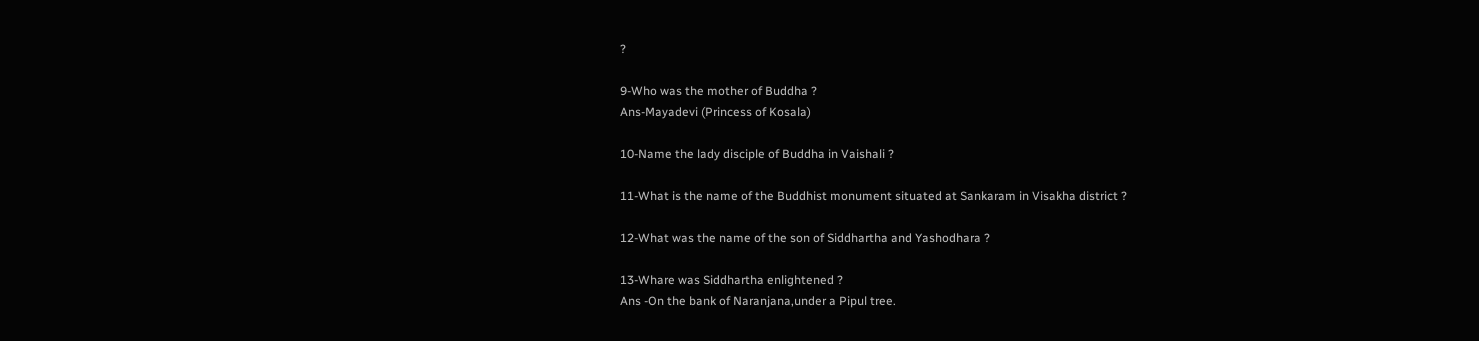?

9-Who was the mother of Buddha ?
Ans-Mayadevi (Princess of Kosala)

10-Name the lady disciple of Buddha in Vaishali ?

11-What is the name of the Buddhist monument situated at Sankaram in Visakha district ?

12-What was the name of the son of Siddhartha and Yashodhara ?

13-Whare was Siddhartha enlightened ?
Ans -On the bank of Naranjana,under a Pipul tree.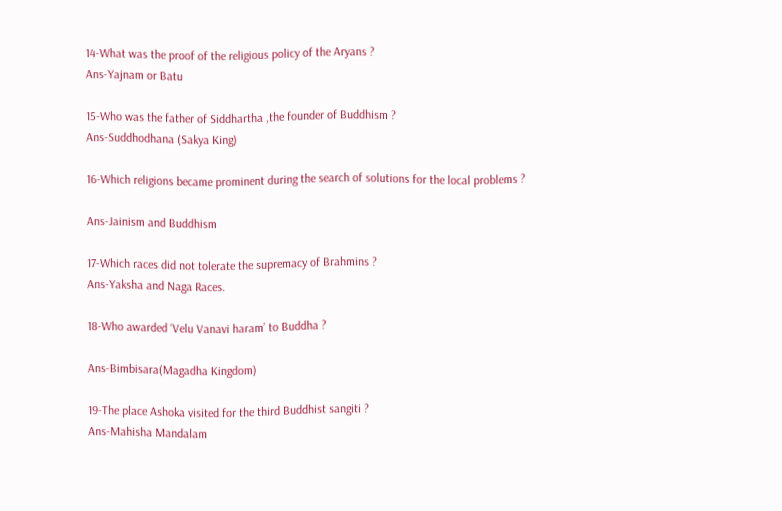14-What was the proof of the religious policy of the Aryans ?
Ans-Yajnam or Batu

15-Who was the father of Siddhartha ,the founder of Buddhism ?
Ans-Suddhodhana (Sakya King)

16-Which religions became prominent during the search of solutions for the local problems ?

Ans-Jainism and Buddhism

17-Which races did not tolerate the supremacy of Brahmins ?
Ans-Yaksha and Naga Races.

18-Who awarded ‘Velu Vanavi haram’ to Buddha ?

Ans-Bimbisara(Magadha Kingdom)

19-The place Ashoka visited for the third Buddhist sangiti ?
Ans-Mahisha Mandalam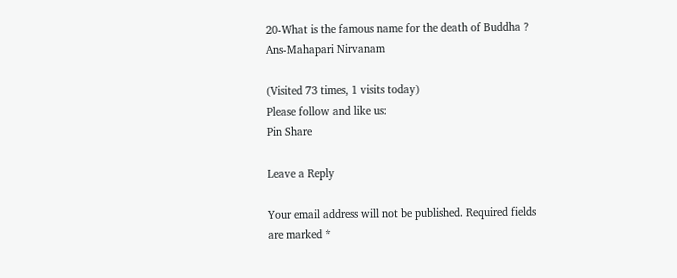20-What is the famous name for the death of Buddha ?
Ans-Mahapari Nirvanam

(Visited 73 times, 1 visits today)
Please follow and like us:
Pin Share

Leave a Reply

Your email address will not be published. Required fields are marked *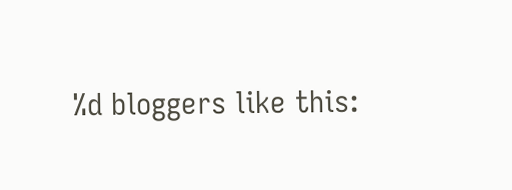%d bloggers like this: